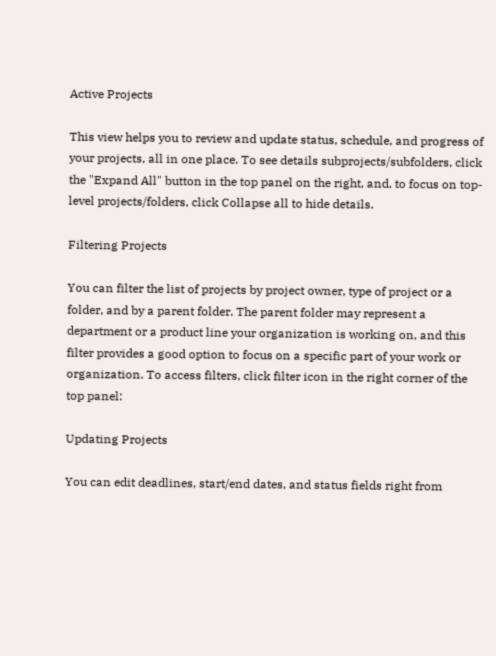Active Projects

This view helps you to review and update status, schedule, and progress of your projects, all in one place. To see details subprojects/subfolders, click the "Expand All" button in the top panel on the right, and, to focus on top-level projects/folders, click Collapse all to hide details.

Filtering Projects

You can filter the list of projects by project owner, type of project or a folder, and by a parent folder. The parent folder may represent a department or a product line your organization is working on, and this filter provides a good option to focus on a specific part of your work or organization. To access filters, click filter icon in the right corner of the top panel:

Updating Projects

You can edit deadlines, start/end dates, and status fields right from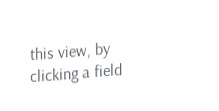this view, by clicking a field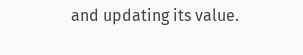and updating its value.